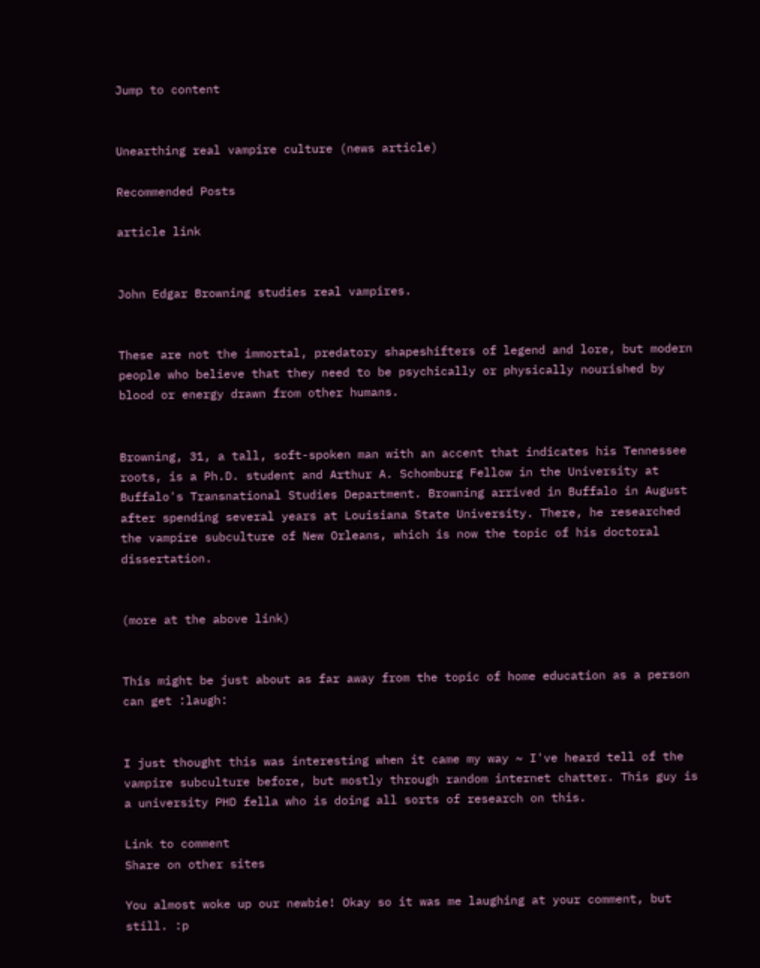Jump to content


Unearthing real vampire culture (news article)

Recommended Posts

article link


John Edgar Browning studies real vampires.


These are not the immortal, predatory shapeshifters of legend and lore, but modern people who believe that they need to be psychically or physically nourished by blood or energy drawn from other humans.


Browning, 31, a tall, soft-spoken man with an accent that indicates his Tennessee roots, is a Ph.D. student and Arthur A. Schomburg Fellow in the University at Buffalo's Transnational Studies Department. Browning arrived in Buffalo in August after spending several years at Louisiana State University. There, he researched the vampire subculture of New Orleans, which is now the topic of his doctoral dissertation.


(more at the above link)


This might be just about as far away from the topic of home education as a person can get :laugh:


I just thought this was interesting when it came my way ~ I've heard tell of the vampire subculture before, but mostly through random internet chatter. This guy is a university PHD fella who is doing all sorts of research on this.

Link to comment
Share on other sites

You almost woke up our newbie! Okay so it was me laughing at your comment, but still. :p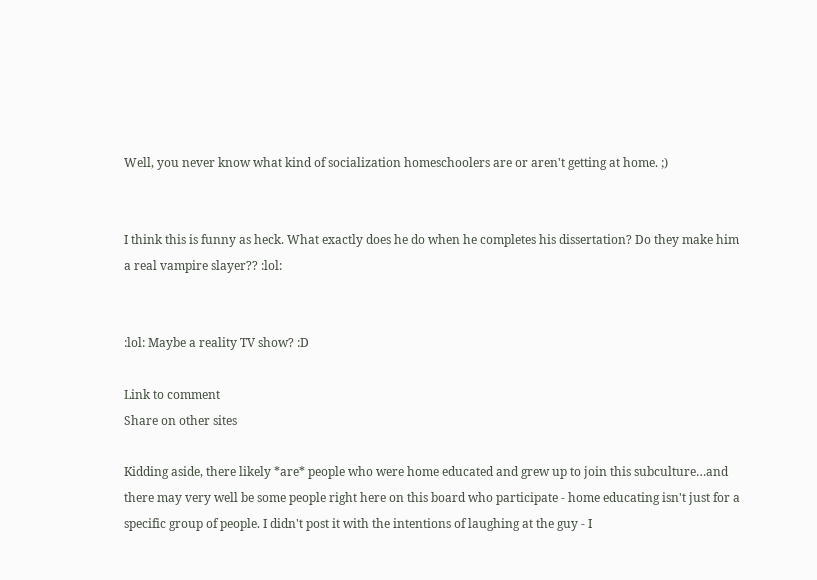Well, you never know what kind of socialization homeschoolers are or aren't getting at home. ;)


I think this is funny as heck. What exactly does he do when he completes his dissertation? Do they make him a real vampire slayer?? :lol:


:lol: Maybe a reality TV show? :D

Link to comment
Share on other sites

Kidding aside, there likely *are* people who were home educated and grew up to join this subculture…and there may very well be some people right here on this board who participate - home educating isn't just for a specific group of people. I didn't post it with the intentions of laughing at the guy - I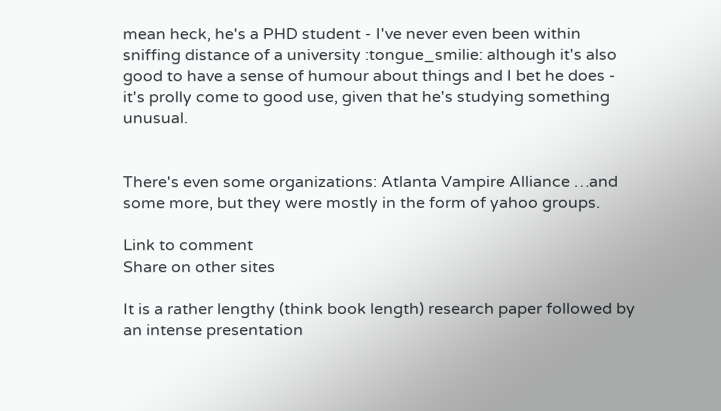mean heck, he's a PHD student - I've never even been within sniffing distance of a university :tongue_smilie: although it's also good to have a sense of humour about things and I bet he does - it's prolly come to good use, given that he's studying something unusual.


There's even some organizations: Atlanta Vampire Alliance …and some more, but they were mostly in the form of yahoo groups.

Link to comment
Share on other sites

It is a rather lengthy (think book length) research paper followed by an intense presentation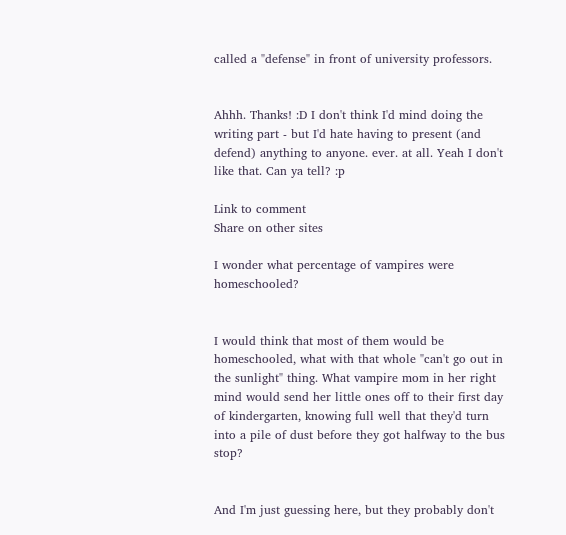called a "defense" in front of university professors.


Ahhh. Thanks! :D I don't think I'd mind doing the writing part - but I'd hate having to present (and defend) anything to anyone. ever. at all. Yeah I don't like that. Can ya tell? :p

Link to comment
Share on other sites

I wonder what percentage of vampires were homeschooled?


I would think that most of them would be homeschooled, what with that whole "can't go out in the sunlight" thing. What vampire mom in her right mind would send her little ones off to their first day of kindergarten, knowing full well that they'd turn into a pile of dust before they got halfway to the bus stop?


And I'm just guessing here, but they probably don't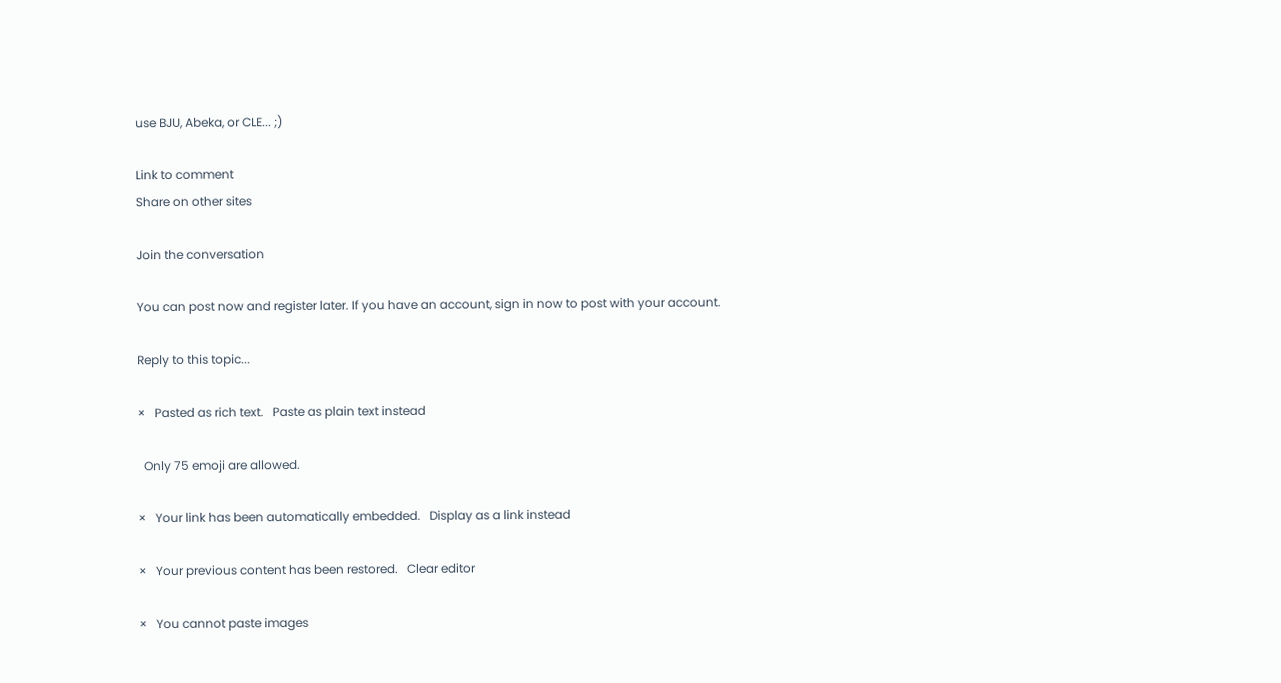use BJU, Abeka, or CLE... ;)

Link to comment
Share on other sites

Join the conversation

You can post now and register later. If you have an account, sign in now to post with your account.

Reply to this topic...

×   Pasted as rich text.   Paste as plain text instead

  Only 75 emoji are allowed.

×   Your link has been automatically embedded.   Display as a link instead

×   Your previous content has been restored.   Clear editor

×   You cannot paste images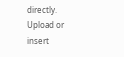directly. Upload or insert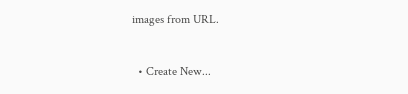images from URL.


  • Create New...